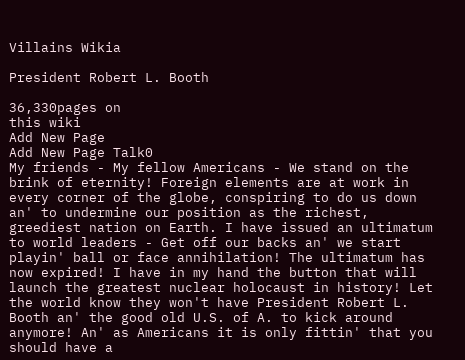Villains Wikia

President Robert L. Booth

36,330pages on
this wiki
Add New Page
Add New Page Talk0
My friends - My fellow Americans - We stand on the brink of eternity! Foreign elements are at work in every corner of the globe, conspiring to do us down an' to undermine our position as the richest, greediest nation on Earth. I have issued an ultimatum to world leaders - Get off our backs an' we start playin' ball or face annihilation! The ultimatum has now expired! I have in my hand the button that will launch the greatest nuclear holocaust in history! Let the world know they won't have President Robert L. Booth an' the good old U.S. of A. to kick around anymore! An' as Americans it is only fittin' that you should have a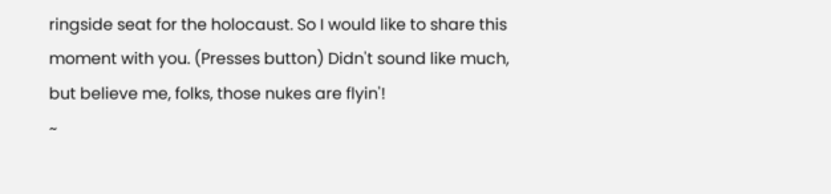ringside seat for the holocaust. So I would like to share this moment with you. (Presses button) Didn't sound like much, but believe me, folks, those nukes are flyin'!
~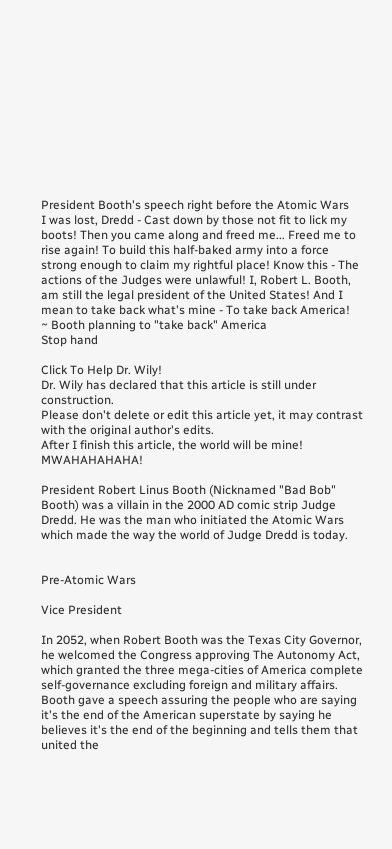President Booth's speech right before the Atomic Wars
I was lost, Dredd - Cast down by those not fit to lick my boots! Then you came along and freed me... Freed me to rise again! To build this half-baked army into a force strong enough to claim my rightful place! Know this - The actions of the Judges were unlawful! I, Robert L. Booth, am still the legal president of the United States! And I mean to take back what's mine - To take back America!
~ Booth planning to "take back" America
Stop hand

Click To Help Dr. Wily!
Dr. Wily has declared that this article is still under construction.
Please don't delete or edit this article yet, it may contrast with the original author's edits.
After I finish this article, the world will be mine! MWAHAHAHAHA!

President Robert Linus Booth (Nicknamed "Bad Bob" Booth) was a villain in the 2000 AD comic strip Judge Dredd. He was the man who initiated the Atomic Wars which made the way the world of Judge Dredd is today.


Pre-Atomic Wars

Vice President

In 2052, when Robert Booth was the Texas City Governor, he welcomed the Congress approving The Autonomy Act, which granted the three mega-cities of America complete self-governance excluding foreign and military affairs. Booth gave a speech assuring the people who are saying it's the end of the American superstate by saying he believes it's the end of the beginning and tells them that united the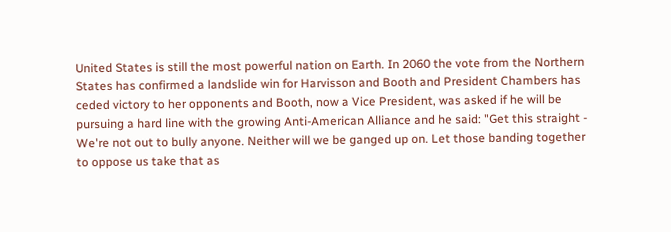United States is still the most powerful nation on Earth. In 2060 the vote from the Northern States has confirmed a landslide win for Harvisson and Booth and President Chambers has ceded victory to her opponents and Booth, now a Vice President, was asked if he will be pursuing a hard line with the growing Anti-American Alliance and he said: "Get this straight - We're not out to bully anyone. Neither will we be ganged up on. Let those banding together to oppose us take that as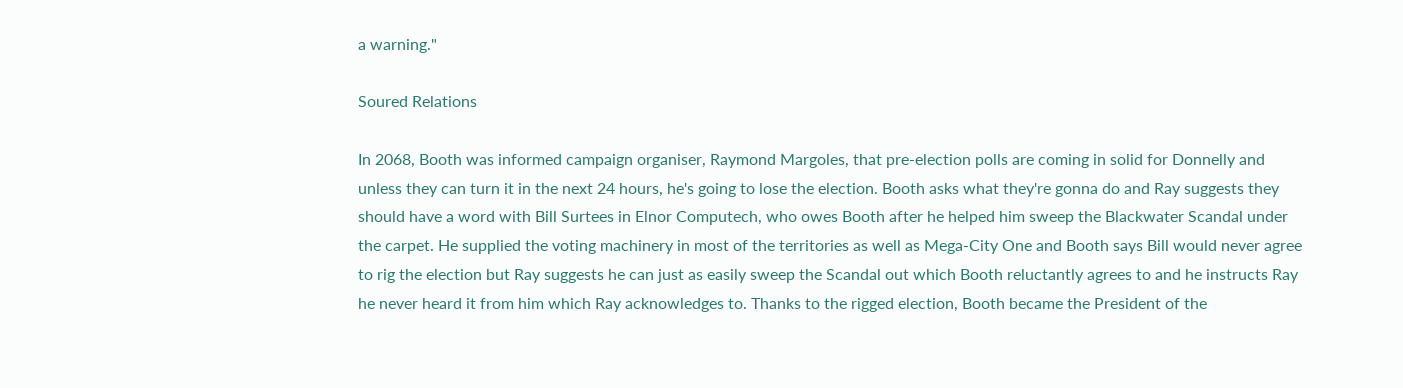a warning."

Soured Relations

In 2068, Booth was informed campaign organiser, Raymond Margoles, that pre-election polls are coming in solid for Donnelly and unless they can turn it in the next 24 hours, he's going to lose the election. Booth asks what they're gonna do and Ray suggests they should have a word with Bill Surtees in Elnor Computech, who owes Booth after he helped him sweep the Blackwater Scandal under the carpet. He supplied the voting machinery in most of the territories as well as Mega-City One and Booth says Bill would never agree to rig the election but Ray suggests he can just as easily sweep the Scandal out which Booth reluctantly agrees to and he instructs Ray he never heard it from him which Ray acknowledges to. Thanks to the rigged election, Booth became the President of the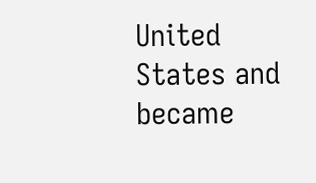United States and became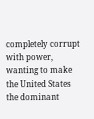completely corrupt with power, wanting to make the United States the dominant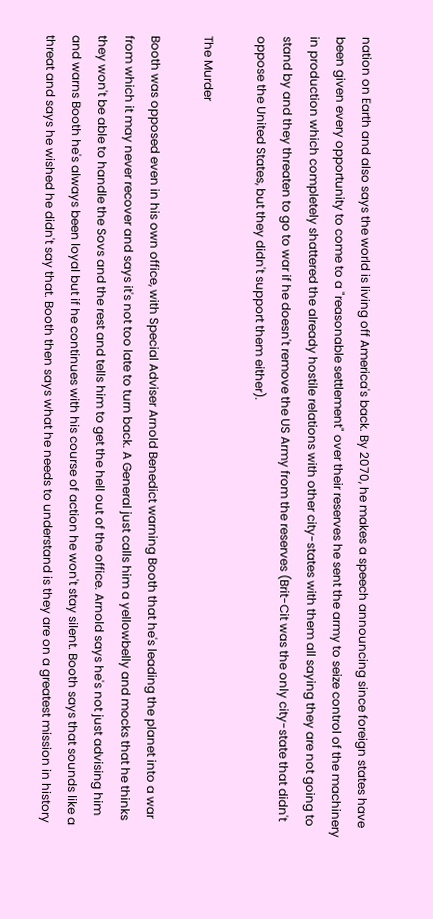nation on Earth and also says the world is living off America's back. By 2070, he makes a speech announcing since foreign states have been given every opportunity to come to a "reasonable settlement" over their reserves he sent the army to seize control of the machinery in production which completely shattered the already hostile relations with other city-states with them all saying they are not going to stand by and they threaten to go to war if he doesn't remove the US Army from the reserves (Brit-Cit was the only city-state that didn't oppose the United States, but they didn't support them either).

The Murder

Booth was opposed even in his own office, with Special Adviser Arnold Benedict warning Booth that he's leading the planet into a war from which it may never recover and says it's not too late to turn back. A General just calls him a yellowbelly and mocks that he thinks they won't be able to handle the Sovs and the rest and tells him to get the hell out of the office. Arnold says he's not just advising him and warns Booth he's always been loyal but if he continues with his course of action he won't stay silent. Booth says that sounds like a threat and says he wished he didn't say that. Booth then says what he needs to understand is they are on a greatest mission in history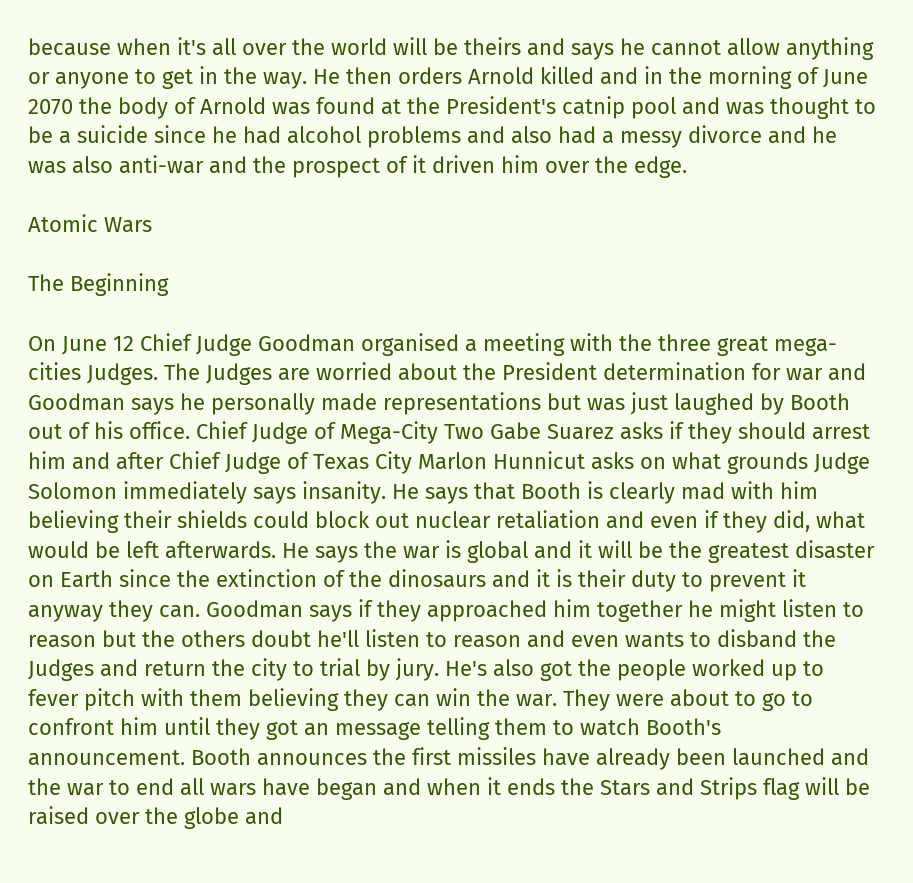because when it's all over the world will be theirs and says he cannot allow anything or anyone to get in the way. He then orders Arnold killed and in the morning of June 2070 the body of Arnold was found at the President's catnip pool and was thought to be a suicide since he had alcohol problems and also had a messy divorce and he was also anti-war and the prospect of it driven him over the edge.

Atomic Wars

The Beginning

On June 12 Chief Judge Goodman organised a meeting with the three great mega-cities Judges. The Judges are worried about the President determination for war and Goodman says he personally made representations but was just laughed by Booth out of his office. Chief Judge of Mega-City Two Gabe Suarez asks if they should arrest him and after Chief Judge of Texas City Marlon Hunnicut asks on what grounds Judge Solomon immediately says insanity. He says that Booth is clearly mad with him believing their shields could block out nuclear retaliation and even if they did, what would be left afterwards. He says the war is global and it will be the greatest disaster on Earth since the extinction of the dinosaurs and it is their duty to prevent it anyway they can. Goodman says if they approached him together he might listen to reason but the others doubt he'll listen to reason and even wants to disband the Judges and return the city to trial by jury. He's also got the people worked up to fever pitch with them believing they can win the war. They were about to go to confront him until they got an message telling them to watch Booth's announcement. Booth announces the first missiles have already been launched and the war to end all wars have began and when it ends the Stars and Strips flag will be raised over the globe and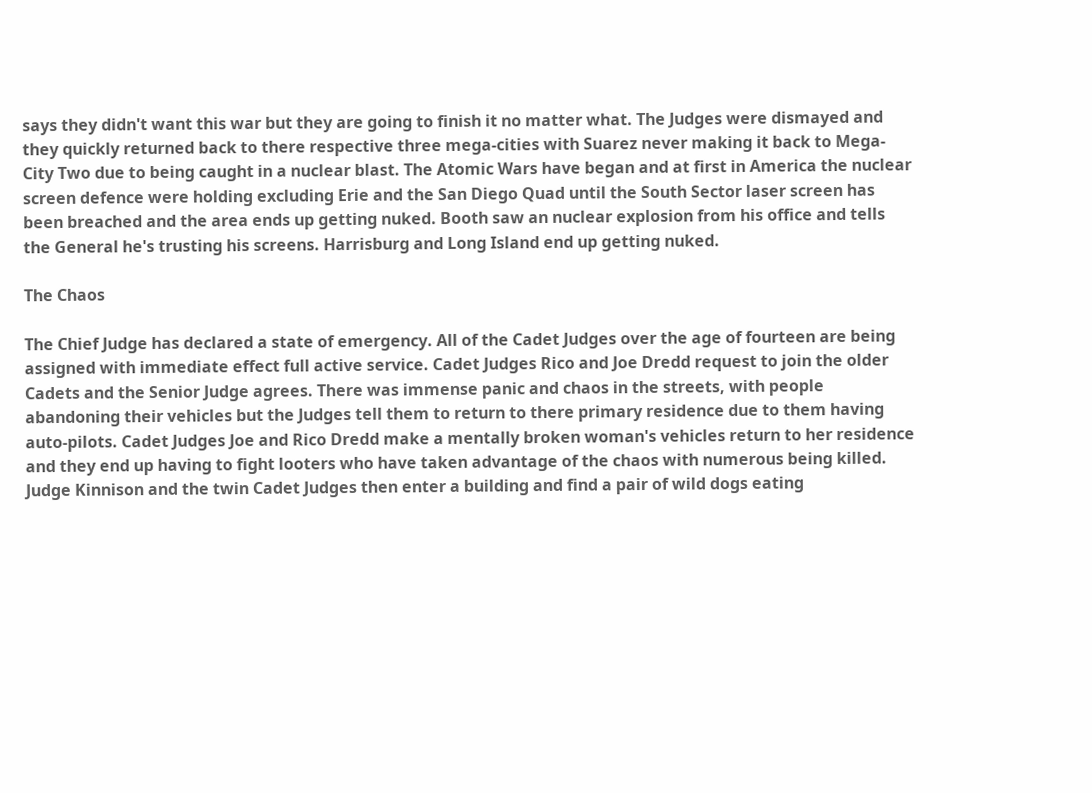says they didn't want this war but they are going to finish it no matter what. The Judges were dismayed and they quickly returned back to there respective three mega-cities with Suarez never making it back to Mega-City Two due to being caught in a nuclear blast. The Atomic Wars have began and at first in America the nuclear screen defence were holding excluding Erie and the San Diego Quad until the South Sector laser screen has been breached and the area ends up getting nuked. Booth saw an nuclear explosion from his office and tells the General he's trusting his screens. Harrisburg and Long Island end up getting nuked.

The Chaos

The Chief Judge has declared a state of emergency. All of the Cadet Judges over the age of fourteen are being assigned with immediate effect full active service. Cadet Judges Rico and Joe Dredd request to join the older Cadets and the Senior Judge agrees. There was immense panic and chaos in the streets, with people abandoning their vehicles but the Judges tell them to return to there primary residence due to them having auto-pilots. Cadet Judges Joe and Rico Dredd make a mentally broken woman's vehicles return to her residence and they end up having to fight looters who have taken advantage of the chaos with numerous being killed. Judge Kinnison and the twin Cadet Judges then enter a building and find a pair of wild dogs eating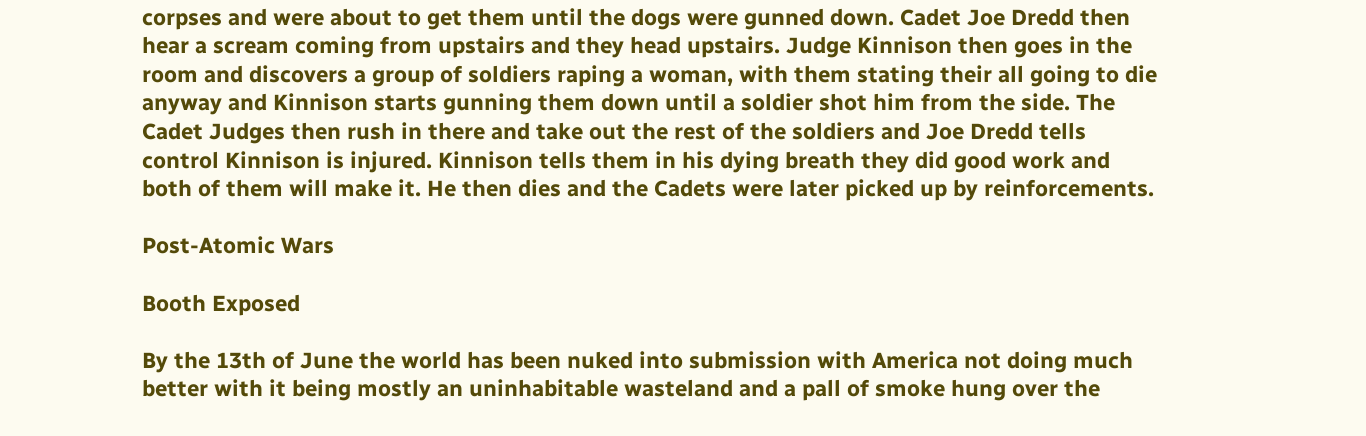corpses and were about to get them until the dogs were gunned down. Cadet Joe Dredd then hear a scream coming from upstairs and they head upstairs. Judge Kinnison then goes in the room and discovers a group of soldiers raping a woman, with them stating their all going to die anyway and Kinnison starts gunning them down until a soldier shot him from the side. The Cadet Judges then rush in there and take out the rest of the soldiers and Joe Dredd tells control Kinnison is injured. Kinnison tells them in his dying breath they did good work and both of them will make it. He then dies and the Cadets were later picked up by reinforcements.

Post-Atomic Wars

Booth Exposed

By the 13th of June the world has been nuked into submission with America not doing much better with it being mostly an uninhabitable wasteland and a pall of smoke hung over the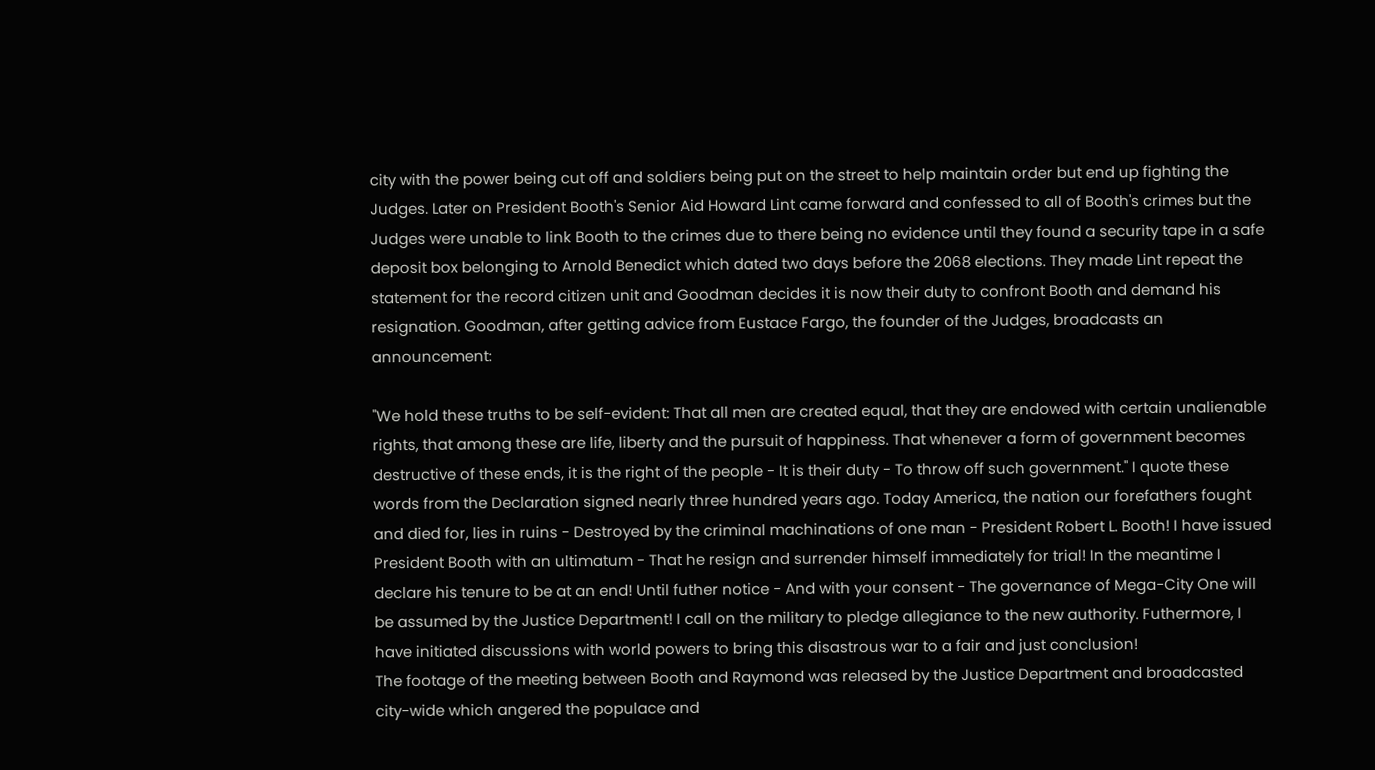city with the power being cut off and soldiers being put on the street to help maintain order but end up fighting the Judges. Later on President Booth's Senior Aid Howard Lint came forward and confessed to all of Booth's crimes but the Judges were unable to link Booth to the crimes due to there being no evidence until they found a security tape in a safe deposit box belonging to Arnold Benedict which dated two days before the 2068 elections. They made Lint repeat the statement for the record citizen unit and Goodman decides it is now their duty to confront Booth and demand his resignation. Goodman, after getting advice from Eustace Fargo, the founder of the Judges, broadcasts an announcement:

"We hold these truths to be self-evident: That all men are created equal, that they are endowed with certain unalienable rights, that among these are life, liberty and the pursuit of happiness. That whenever a form of government becomes destructive of these ends, it is the right of the people - It is their duty - To throw off such government." I quote these words from the Declaration signed nearly three hundred years ago. Today America, the nation our forefathers fought and died for, lies in ruins - Destroyed by the criminal machinations of one man - President Robert L. Booth! I have issued President Booth with an ultimatum - That he resign and surrender himself immediately for trial! In the meantime I declare his tenure to be at an end! Until futher notice - And with your consent - The governance of Mega-City One will be assumed by the Justice Department! I call on the military to pledge allegiance to the new authority. Futhermore, I have initiated discussions with world powers to bring this disastrous war to a fair and just conclusion!
The footage of the meeting between Booth and Raymond was released by the Justice Department and broadcasted city-wide which angered the populace and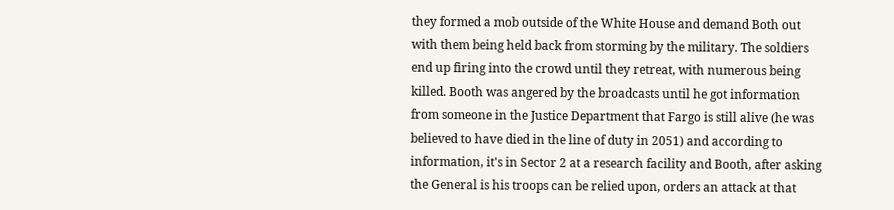they formed a mob outside of the White House and demand Both out with them being held back from storming by the military. The soldiers end up firing into the crowd until they retreat, with numerous being killed. Booth was angered by the broadcasts until he got information from someone in the Justice Department that Fargo is still alive (he was believed to have died in the line of duty in 2051) and according to information, it's in Sector 2 at a research facility and Booth, after asking the General is his troops can be relied upon, orders an attack at that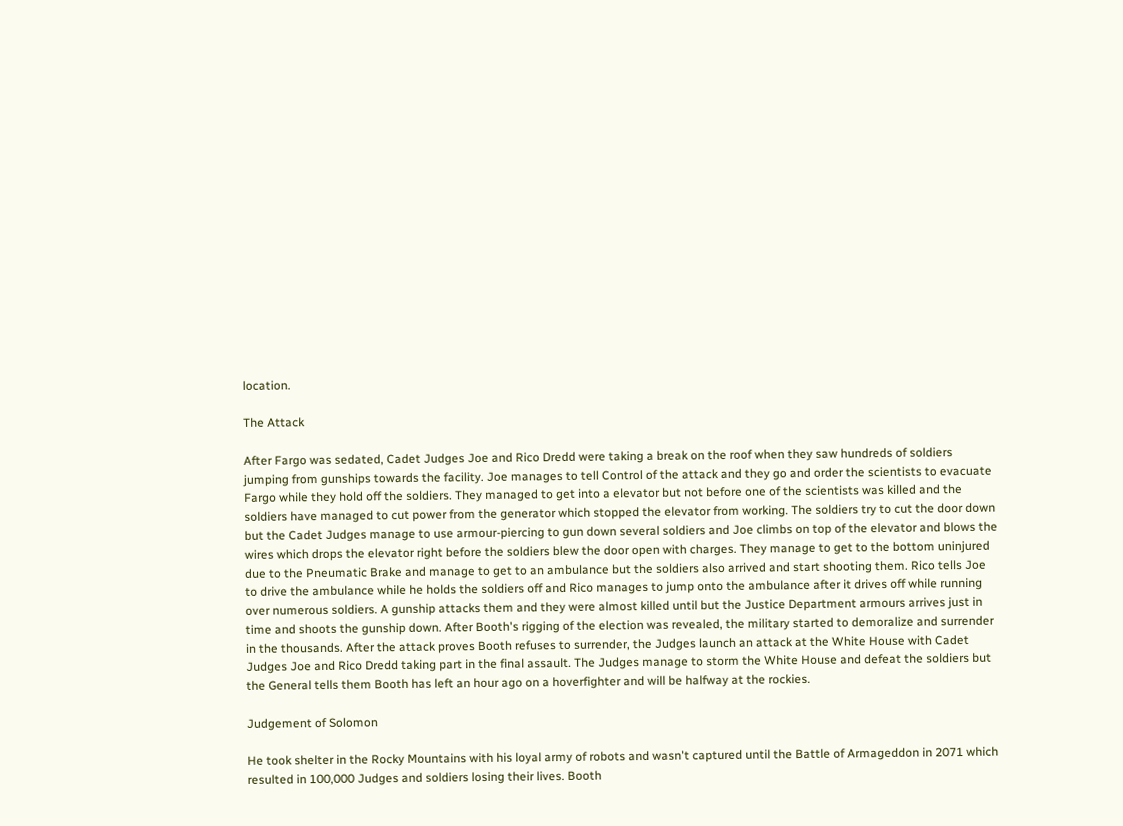location.

The Attack

After Fargo was sedated, Cadet Judges Joe and Rico Dredd were taking a break on the roof when they saw hundreds of soldiers jumping from gunships towards the facility. Joe manages to tell Control of the attack and they go and order the scientists to evacuate Fargo while they hold off the soldiers. They managed to get into a elevator but not before one of the scientists was killed and the soldiers have managed to cut power from the generator which stopped the elevator from working. The soldiers try to cut the door down but the Cadet Judges manage to use armour-piercing to gun down several soldiers and Joe climbs on top of the elevator and blows the wires which drops the elevator right before the soldiers blew the door open with charges. They manage to get to the bottom uninjured due to the Pneumatic Brake and manage to get to an ambulance but the soldiers also arrived and start shooting them. Rico tells Joe to drive the ambulance while he holds the soldiers off and Rico manages to jump onto the ambulance after it drives off while running over numerous soldiers. A gunship attacks them and they were almost killed until but the Justice Department armours arrives just in time and shoots the gunship down. After Booth's rigging of the election was revealed, the military started to demoralize and surrender in the thousands. After the attack proves Booth refuses to surrender, the Judges launch an attack at the White House with Cadet Judges Joe and Rico Dredd taking part in the final assault. The Judges manage to storm the White House and defeat the soldiers but the General tells them Booth has left an hour ago on a hoverfighter and will be halfway at the rockies.

Judgement of Solomon

He took shelter in the Rocky Mountains with his loyal army of robots and wasn't captured until the Battle of Armageddon in 2071 which resulted in 100,000 Judges and soldiers losing their lives. Booth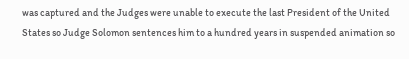was captured and the Judges were unable to execute the last President of the United States so Judge Solomon sentences him to a hundred years in suspended animation so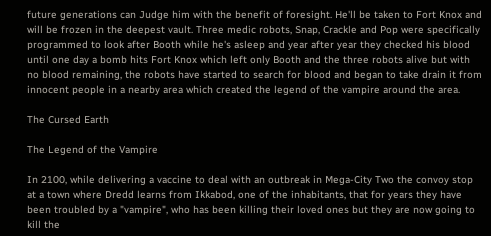future generations can Judge him with the benefit of foresight. He'll be taken to Fort Knox and will be frozen in the deepest vault. Three medic robots, Snap, Crackle and Pop were specifically programmed to look after Booth while he's asleep and year after year they checked his blood until one day a bomb hits Fort Knox which left only Booth and the three robots alive but with no blood remaining, the robots have started to search for blood and began to take drain it from innocent people in a nearby area which created the legend of the vampire around the area.

The Cursed Earth

The Legend of the Vampire

In 2100, while delivering a vaccine to deal with an outbreak in Mega-City Two the convoy stop at a town where Dredd learns from Ikkabod, one of the inhabitants, that for years they have been troubled by a "vampire", who has been killing their loved ones but they are now going to kill the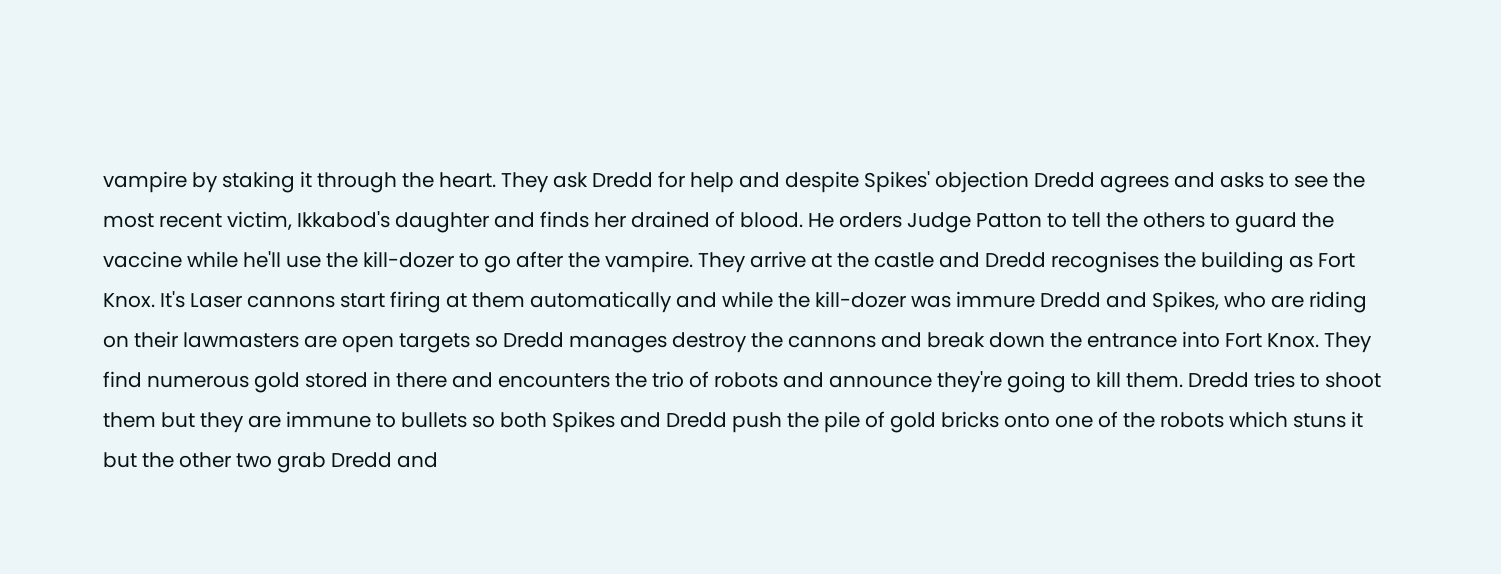vampire by staking it through the heart. They ask Dredd for help and despite Spikes' objection Dredd agrees and asks to see the most recent victim, Ikkabod's daughter and finds her drained of blood. He orders Judge Patton to tell the others to guard the vaccine while he'll use the kill-dozer to go after the vampire. They arrive at the castle and Dredd recognises the building as Fort Knox. It's Laser cannons start firing at them automatically and while the kill-dozer was immure Dredd and Spikes, who are riding on their lawmasters are open targets so Dredd manages destroy the cannons and break down the entrance into Fort Knox. They find numerous gold stored in there and encounters the trio of robots and announce they're going to kill them. Dredd tries to shoot them but they are immune to bullets so both Spikes and Dredd push the pile of gold bricks onto one of the robots which stuns it but the other two grab Dredd and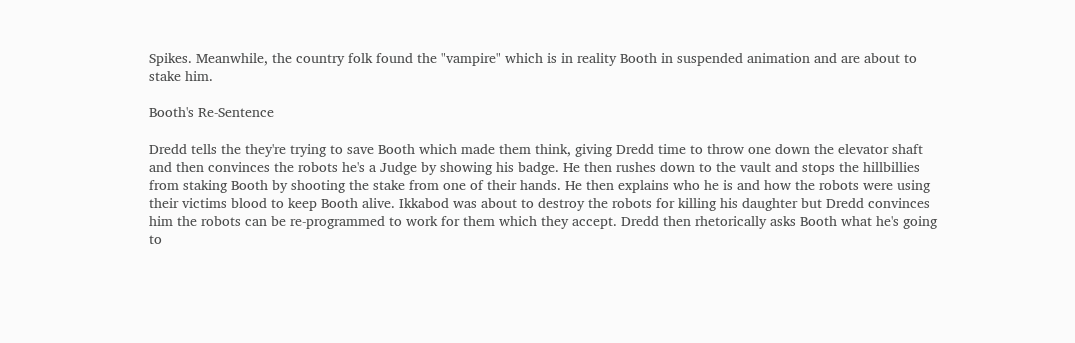Spikes. Meanwhile, the country folk found the "vampire" which is in reality Booth in suspended animation and are about to stake him.

Booth's Re-Sentence

Dredd tells the they're trying to save Booth which made them think, giving Dredd time to throw one down the elevator shaft and then convinces the robots he's a Judge by showing his badge. He then rushes down to the vault and stops the hillbillies from staking Booth by shooting the stake from one of their hands. He then explains who he is and how the robots were using their victims blood to keep Booth alive. Ikkabod was about to destroy the robots for killing his daughter but Dredd convinces him the robots can be re-programmed to work for them which they accept. Dredd then rhetorically asks Booth what he's going to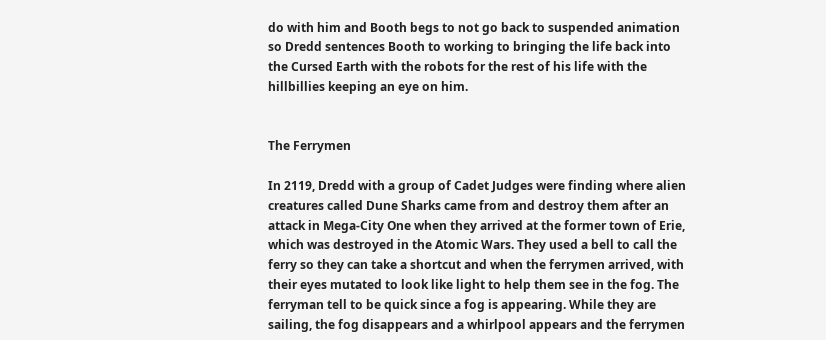do with him and Booth begs to not go back to suspended animation so Dredd sentences Booth to working to bringing the life back into the Cursed Earth with the robots for the rest of his life with the hillbillies keeping an eye on him.


The Ferrymen

In 2119, Dredd with a group of Cadet Judges were finding where alien creatures called Dune Sharks came from and destroy them after an attack in Mega-City One when they arrived at the former town of Erie, which was destroyed in the Atomic Wars. They used a bell to call the ferry so they can take a shortcut and when the ferrymen arrived, with their eyes mutated to look like light to help them see in the fog. The ferryman tell to be quick since a fog is appearing. While they are sailing, the fog disappears and a whirlpool appears and the ferrymen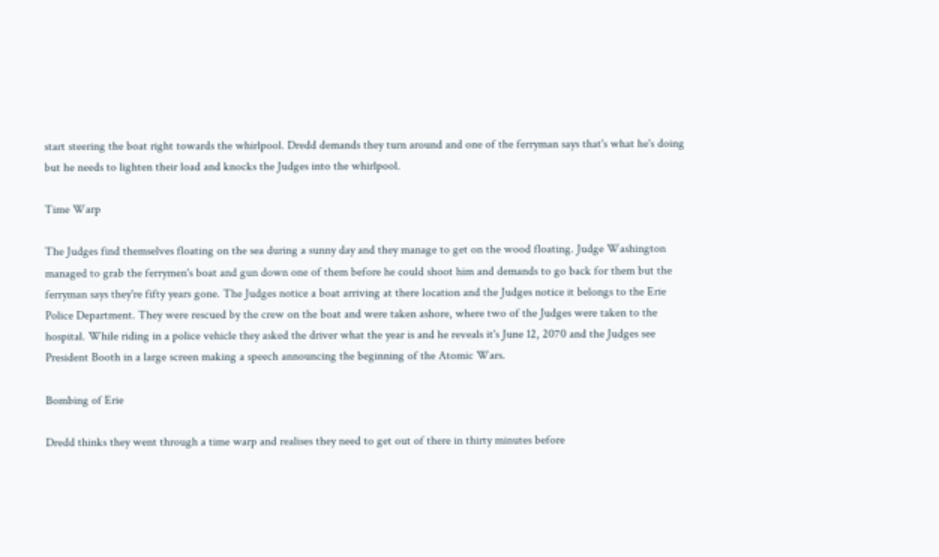start steering the boat right towards the whirlpool. Dredd demands they turn around and one of the ferryman says that's what he's doing but he needs to lighten their load and knocks the Judges into the whirlpool.

Time Warp

The Judges find themselves floating on the sea during a sunny day and they manage to get on the wood floating. Judge Washington managed to grab the ferrymen's boat and gun down one of them before he could shoot him and demands to go back for them but the ferryman says they're fifty years gone. The Judges notice a boat arriving at there location and the Judges notice it belongs to the Erie Police Department. They were rescued by the crew on the boat and were taken ashore, where two of the Judges were taken to the hospital. While riding in a police vehicle they asked the driver what the year is and he reveals it's June 12, 2070 and the Judges see President Booth in a large screen making a speech announcing the beginning of the Atomic Wars.

Bombing of Erie

Dredd thinks they went through a time warp and realises they need to get out of there in thirty minutes before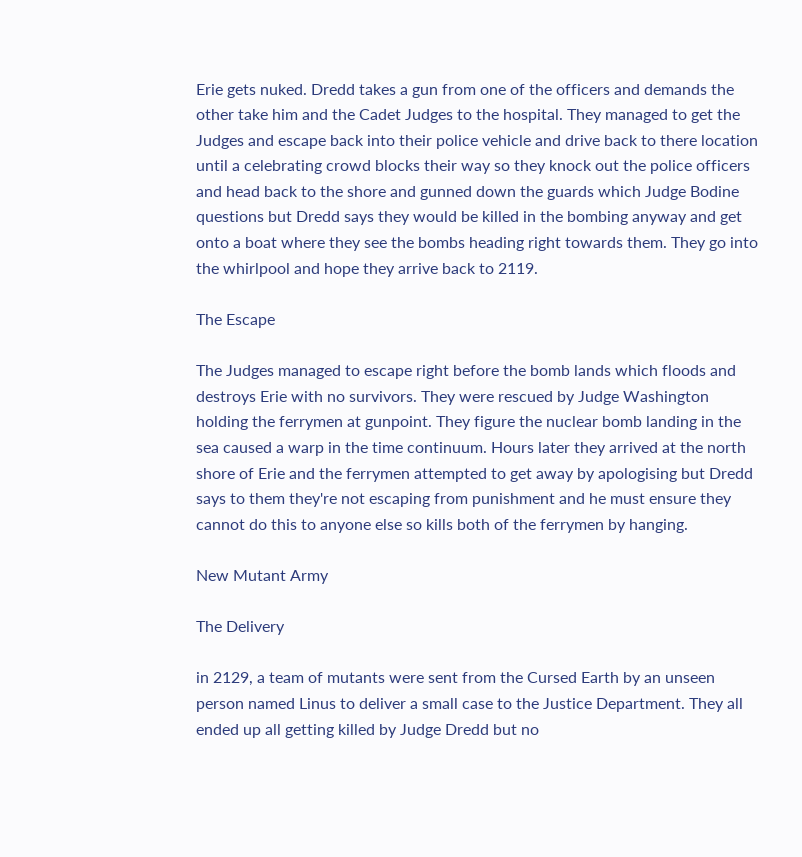Erie gets nuked. Dredd takes a gun from one of the officers and demands the other take him and the Cadet Judges to the hospital. They managed to get the Judges and escape back into their police vehicle and drive back to there location until a celebrating crowd blocks their way so they knock out the police officers and head back to the shore and gunned down the guards which Judge Bodine questions but Dredd says they would be killed in the bombing anyway and get onto a boat where they see the bombs heading right towards them. They go into the whirlpool and hope they arrive back to 2119.

The Escape

The Judges managed to escape right before the bomb lands which floods and destroys Erie with no survivors. They were rescued by Judge Washington holding the ferrymen at gunpoint. They figure the nuclear bomb landing in the sea caused a warp in the time continuum. Hours later they arrived at the north shore of Erie and the ferrymen attempted to get away by apologising but Dredd says to them they're not escaping from punishment and he must ensure they cannot do this to anyone else so kills both of the ferrymen by hanging.

New Mutant Army

The Delivery

in 2129, a team of mutants were sent from the Cursed Earth by an unseen person named Linus to deliver a small case to the Justice Department. They all ended up all getting killed by Judge Dredd but no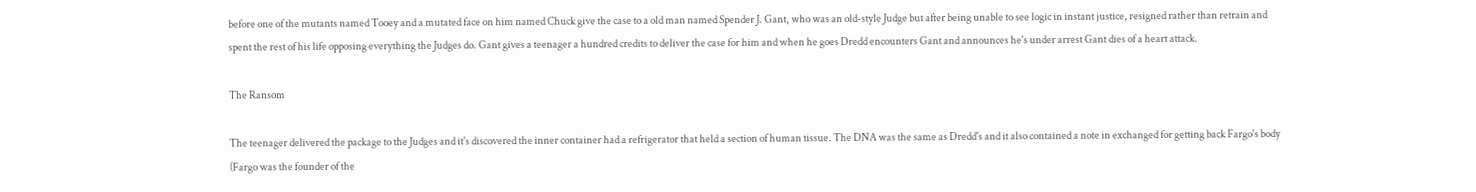before one of the mutants named Tooey and a mutated face on him named Chuck give the case to a old man named Spender J. Gant, who was an old-style Judge but after being unable to see logic in instant justice, resigned rather than retrain and spent the rest of his life opposing everything the Judges do. Gant gives a teenager a hundred credits to deliver the case for him and when he goes Dredd encounters Gant and announces he's under arrest Gant dies of a heart attack.

The Ransom

The teenager delivered the package to the Judges and it's discovered the inner container had a refrigerator that held a section of human tissue. The DNA was the same as Dredd's and it also contained a note in exchanged for getting back Fargo's body (Fargo was the founder of the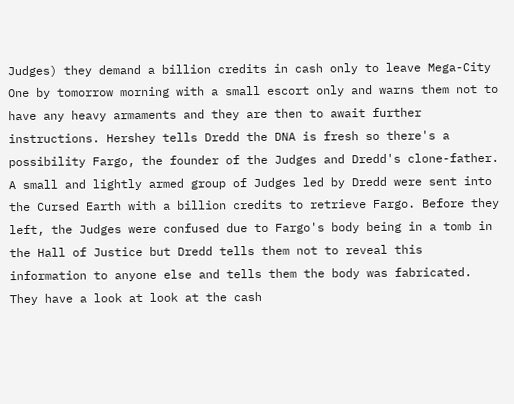Judges) they demand a billion credits in cash only to leave Mega-City One by tomorrow morning with a small escort only and warns them not to have any heavy armaments and they are then to await further instructions. Hershey tells Dredd the DNA is fresh so there's a possibility Fargo, the founder of the Judges and Dredd's clone-father. A small and lightly armed group of Judges led by Dredd were sent into the Cursed Earth with a billion credits to retrieve Fargo. Before they left, the Judges were confused due to Fargo's body being in a tomb in the Hall of Justice but Dredd tells them not to reveal this information to anyone else and tells them the body was fabricated. They have a look at look at the cash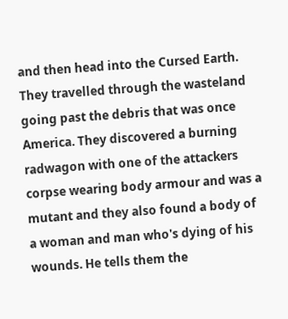and then head into the Cursed Earth. They travelled through the wasteland going past the debris that was once America. They discovered a burning radwagon with one of the attackers corpse wearing body armour and was a mutant and they also found a body of a woman and man who's dying of his wounds. He tells them the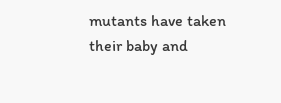mutants have taken their baby and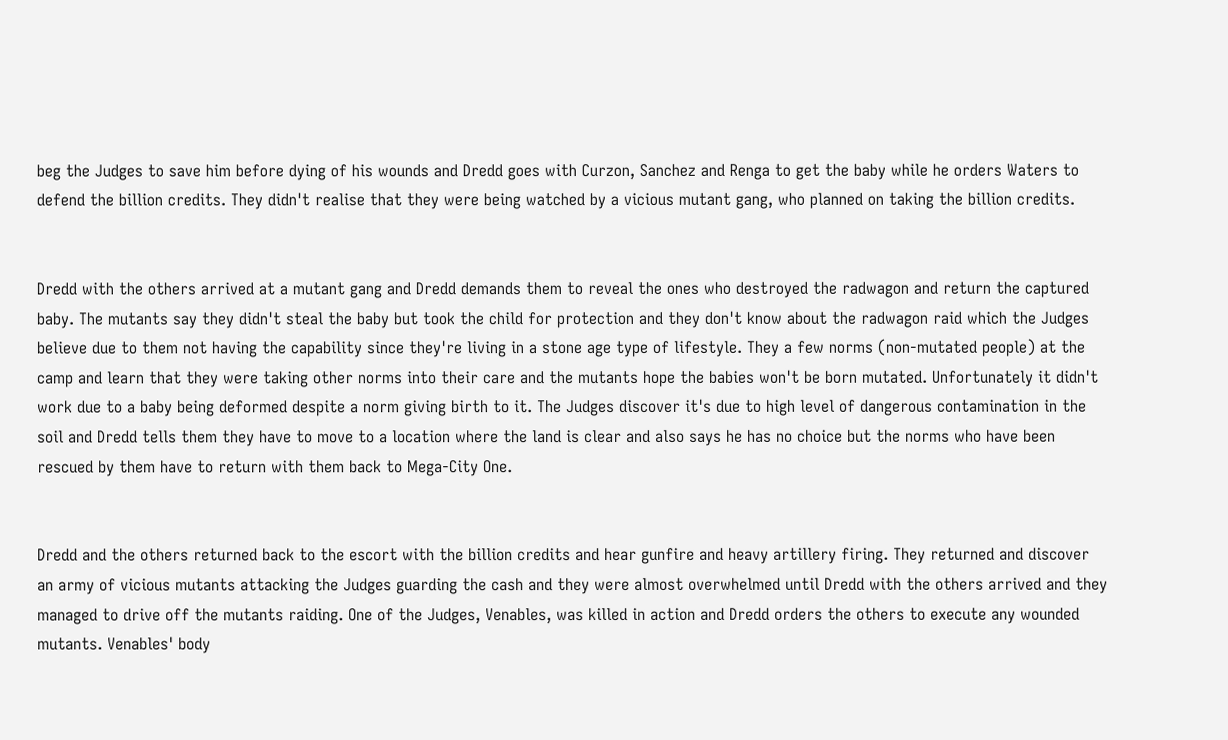beg the Judges to save him before dying of his wounds and Dredd goes with Curzon, Sanchez and Renga to get the baby while he orders Waters to defend the billion credits. They didn't realise that they were being watched by a vicious mutant gang, who planned on taking the billion credits.


Dredd with the others arrived at a mutant gang and Dredd demands them to reveal the ones who destroyed the radwagon and return the captured baby. The mutants say they didn't steal the baby but took the child for protection and they don't know about the radwagon raid which the Judges believe due to them not having the capability since they're living in a stone age type of lifestyle. They a few norms (non-mutated people) at the camp and learn that they were taking other norms into their care and the mutants hope the babies won't be born mutated. Unfortunately it didn't work due to a baby being deformed despite a norm giving birth to it. The Judges discover it's due to high level of dangerous contamination in the soil and Dredd tells them they have to move to a location where the land is clear and also says he has no choice but the norms who have been rescued by them have to return with them back to Mega-City One.


Dredd and the others returned back to the escort with the billion credits and hear gunfire and heavy artillery firing. They returned and discover an army of vicious mutants attacking the Judges guarding the cash and they were almost overwhelmed until Dredd with the others arrived and they managed to drive off the mutants raiding. One of the Judges, Venables, was killed in action and Dredd orders the others to execute any wounded mutants. Venables' body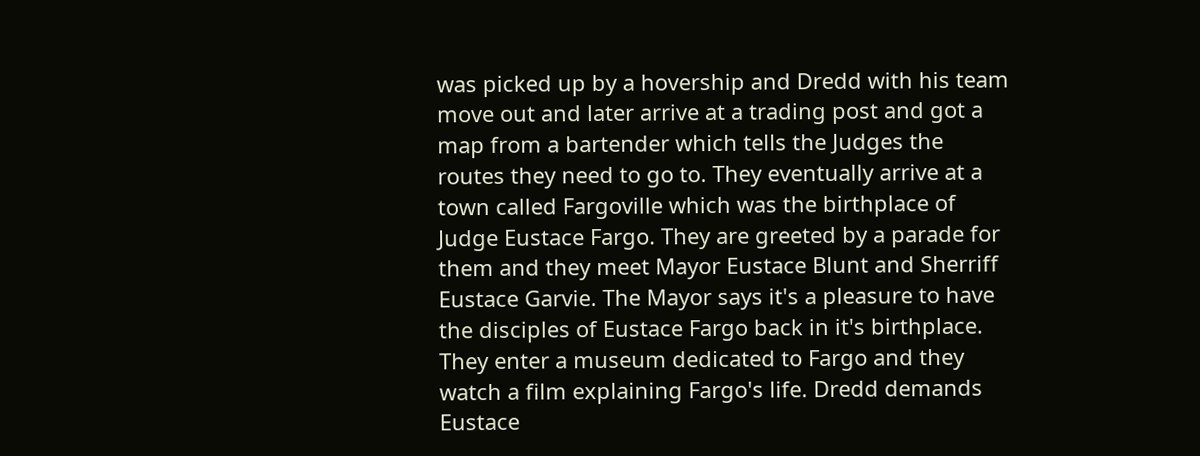was picked up by a hovership and Dredd with his team move out and later arrive at a trading post and got a map from a bartender which tells the Judges the routes they need to go to. They eventually arrive at a town called Fargoville which was the birthplace of Judge Eustace Fargo. They are greeted by a parade for them and they meet Mayor Eustace Blunt and Sherriff Eustace Garvie. The Mayor says it's a pleasure to have the disciples of Eustace Fargo back in it's birthplace. They enter a museum dedicated to Fargo and they watch a film explaining Fargo's life. Dredd demands Eustace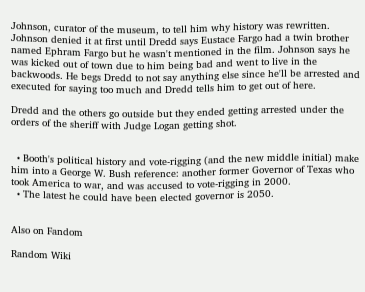Johnson, curator of the museum, to tell him why history was rewritten. Johnson denied it at first until Dredd says Eustace Fargo had a twin brother named Ephram Fargo but he wasn't mentioned in the film. Johnson says he was kicked out of town due to him being bad and went to live in the backwoods. He begs Dredd to not say anything else since he'll be arrested and executed for saying too much and Dredd tells him to get out of here.

Dredd and the others go outside but they ended getting arrested under the orders of the sheriff with Judge Logan getting shot.


  • Booth's political history and vote-rigging (and the new middle initial) make him into a George W. Bush reference: another former Governor of Texas who took America to war, and was accused to vote-rigging in 2000.
  • The latest he could have been elected governor is 2050.


Also on Fandom

Random Wiki